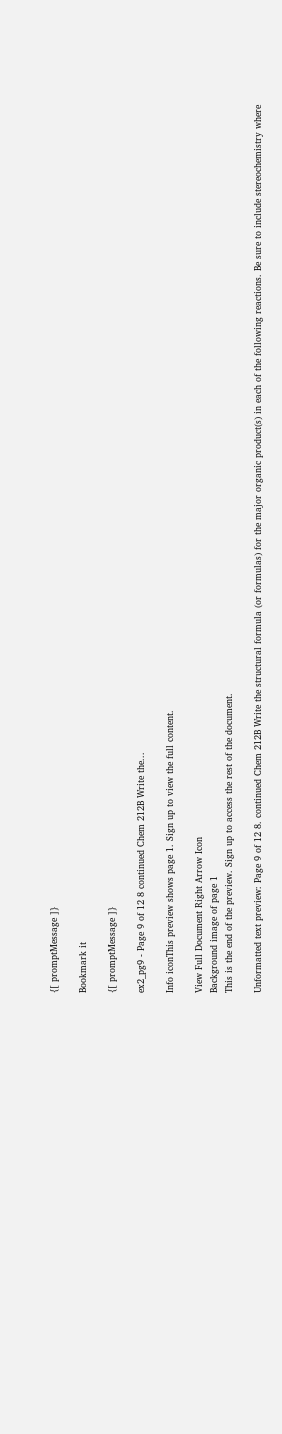{[ promptMessage ]}

Bookmark it

{[ promptMessage ]}

ex2_pg9 - Page 9 of 12 8 continued Chem 212B Write the...

Info iconThis preview shows page 1. Sign up to view the full content.

View Full Document Right Arrow Icon
Background image of page 1
This is the end of the preview. Sign up to access the rest of the document.

Unformatted text preview: Page 9 of 12 8. continued Chem 212B Write the structural formula (or formulas) for the major organic product(s) in each of the following reactions. Be sure to include stereochemistry where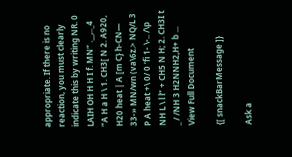appropriate. If there is no reaction, you must clearly indicate this by writing NR. 0 LAIH OH H H I f. MN“ .__,.._4 ”A H a H \ 1. CH3[ N 2. A920, H20 heat | A [m C} h-CN— 33-» MN/wn (va\6z.> NQ/L 3 P A heat +\ 0/ 0 ‘fi 1- \-.. /\p NH L \ l l” + CH5 N H; 2. CH3I t _ / /NH 3 H2NNH2,H+ b ...
View Full Document

{[ snackBarMessage ]}

Ask a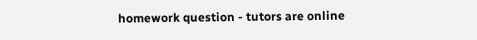homework question - tutors are online